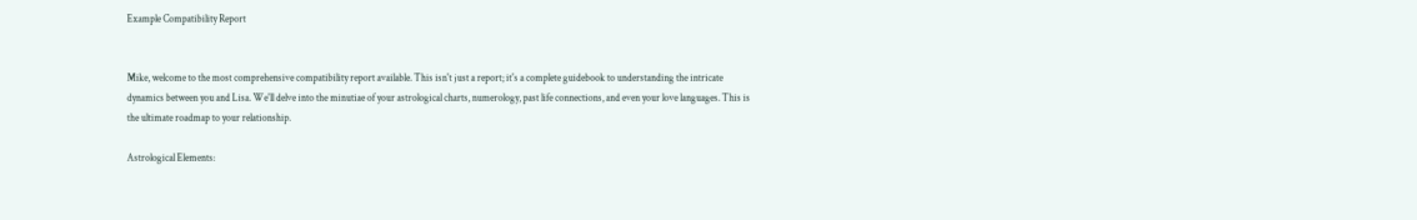Example Compatibility Report


Mike, welcome to the most comprehensive compatibility report available. This isn't just a report; it's a complete guidebook to understanding the intricate dynamics between you and Lisa. We'll delve into the minutiae of your astrological charts, numerology, past life connections, and even your love languages. This is the ultimate roadmap to your relationship.

Astrological Elements: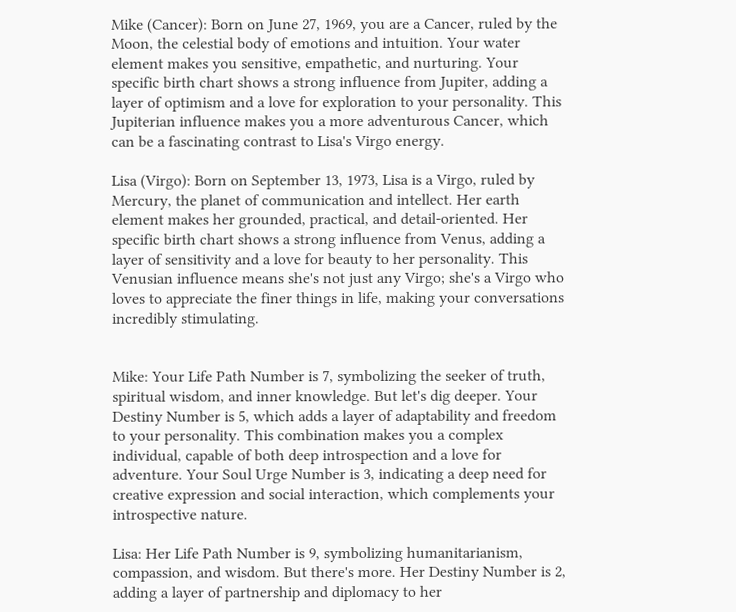Mike (Cancer): Born on June 27, 1969, you are a Cancer, ruled by the Moon, the celestial body of emotions and intuition. Your water element makes you sensitive, empathetic, and nurturing. Your specific birth chart shows a strong influence from Jupiter, adding a layer of optimism and a love for exploration to your personality. This Jupiterian influence makes you a more adventurous Cancer, which can be a fascinating contrast to Lisa's Virgo energy.

Lisa (Virgo): Born on September 13, 1973, Lisa is a Virgo, ruled by Mercury, the planet of communication and intellect. Her earth element makes her grounded, practical, and detail-oriented. Her specific birth chart shows a strong influence from Venus, adding a layer of sensitivity and a love for beauty to her personality. This Venusian influence means she's not just any Virgo; she's a Virgo who loves to appreciate the finer things in life, making your conversations incredibly stimulating.


Mike: Your Life Path Number is 7, symbolizing the seeker of truth, spiritual wisdom, and inner knowledge. But let's dig deeper. Your Destiny Number is 5, which adds a layer of adaptability and freedom to your personality. This combination makes you a complex individual, capable of both deep introspection and a love for adventure. Your Soul Urge Number is 3, indicating a deep need for creative expression and social interaction, which complements your introspective nature.

Lisa: Her Life Path Number is 9, symbolizing humanitarianism, compassion, and wisdom. But there's more. Her Destiny Number is 2, adding a layer of partnership and diplomacy to her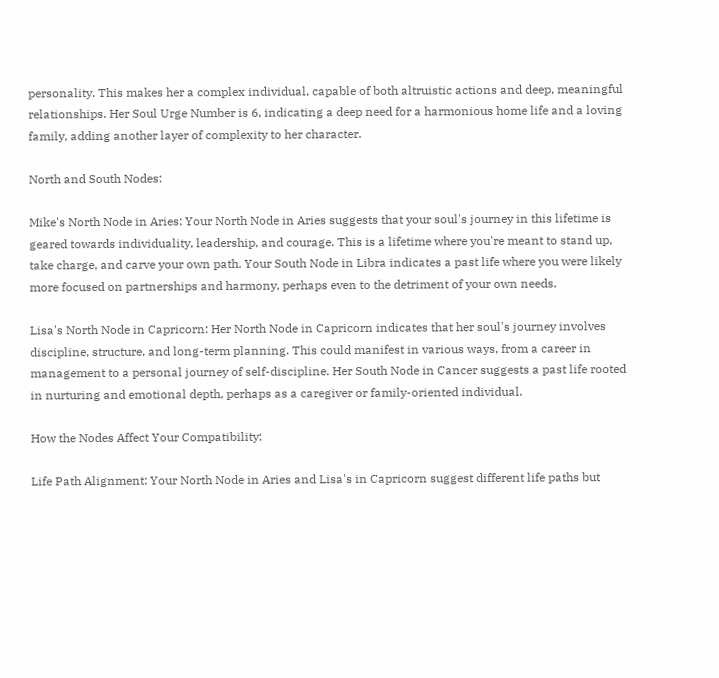personality. This makes her a complex individual, capable of both altruistic actions and deep, meaningful relationships. Her Soul Urge Number is 6, indicating a deep need for a harmonious home life and a loving family, adding another layer of complexity to her character.

North and South Nodes:

Mike's North Node in Aries: Your North Node in Aries suggests that your soul's journey in this lifetime is geared towards individuality, leadership, and courage. This is a lifetime where you're meant to stand up, take charge, and carve your own path. Your South Node in Libra indicates a past life where you were likely more focused on partnerships and harmony, perhaps even to the detriment of your own needs.

Lisa's North Node in Capricorn: Her North Node in Capricorn indicates that her soul's journey involves discipline, structure, and long-term planning. This could manifest in various ways, from a career in management to a personal journey of self-discipline. Her South Node in Cancer suggests a past life rooted in nurturing and emotional depth, perhaps as a caregiver or family-oriented individual.

How the Nodes Affect Your Compatibility:

Life Path Alignment: Your North Node in Aries and Lisa's in Capricorn suggest different life paths but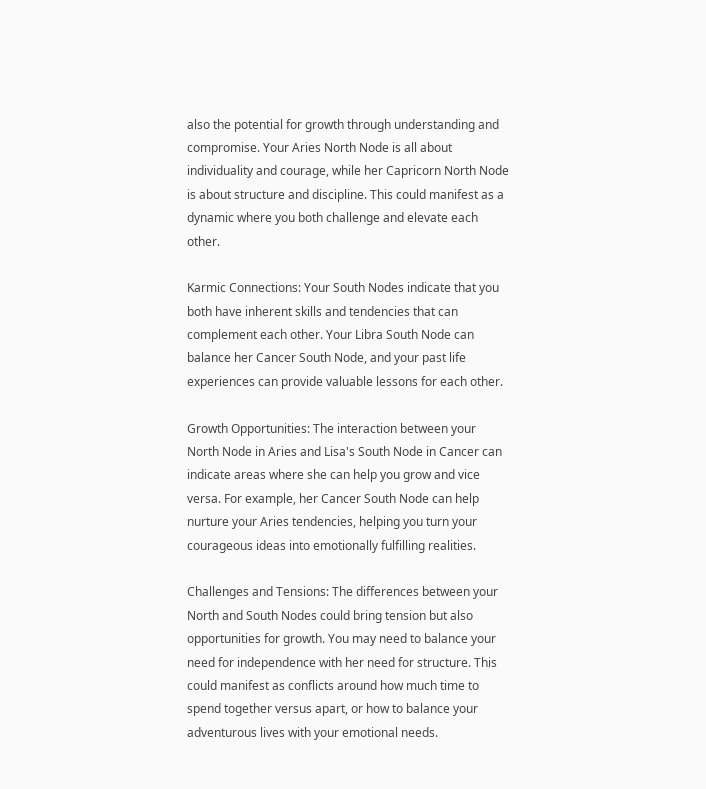also the potential for growth through understanding and compromise. Your Aries North Node is all about individuality and courage, while her Capricorn North Node is about structure and discipline. This could manifest as a dynamic where you both challenge and elevate each other.

Karmic Connections: Your South Nodes indicate that you both have inherent skills and tendencies that can complement each other. Your Libra South Node can balance her Cancer South Node, and your past life experiences can provide valuable lessons for each other.

Growth Opportunities: The interaction between your North Node in Aries and Lisa's South Node in Cancer can indicate areas where she can help you grow and vice versa. For example, her Cancer South Node can help nurture your Aries tendencies, helping you turn your courageous ideas into emotionally fulfilling realities.

Challenges and Tensions: The differences between your North and South Nodes could bring tension but also opportunities for growth. You may need to balance your need for independence with her need for structure. This could manifest as conflicts around how much time to spend together versus apart, or how to balance your adventurous lives with your emotional needs.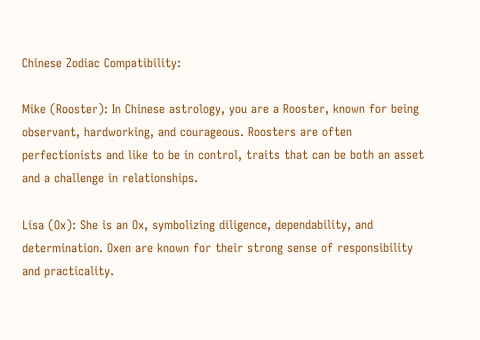Chinese Zodiac Compatibility:

Mike (Rooster): In Chinese astrology, you are a Rooster, known for being observant, hardworking, and courageous. Roosters are often perfectionists and like to be in control, traits that can be both an asset and a challenge in relationships.

Lisa (Ox): She is an Ox, symbolizing diligence, dependability, and determination. Oxen are known for their strong sense of responsibility and practicality.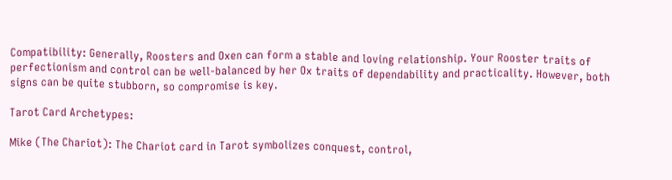Compatibility: Generally, Roosters and Oxen can form a stable and loving relationship. Your Rooster traits of perfectionism and control can be well-balanced by her Ox traits of dependability and practicality. However, both signs can be quite stubborn, so compromise is key.

Tarot Card Archetypes:

Mike (The Chariot): The Chariot card in Tarot symbolizes conquest, control,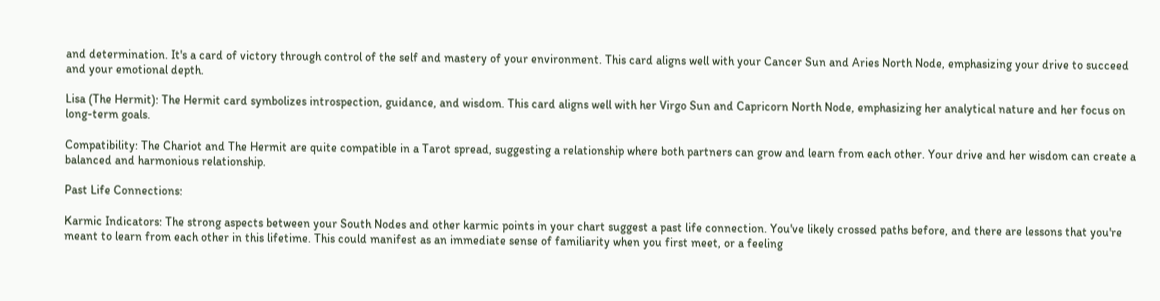and determination. It's a card of victory through control of the self and mastery of your environment. This card aligns well with your Cancer Sun and Aries North Node, emphasizing your drive to succeed and your emotional depth.

Lisa (The Hermit): The Hermit card symbolizes introspection, guidance, and wisdom. This card aligns well with her Virgo Sun and Capricorn North Node, emphasizing her analytical nature and her focus on long-term goals.

Compatibility: The Chariot and The Hermit are quite compatible in a Tarot spread, suggesting a relationship where both partners can grow and learn from each other. Your drive and her wisdom can create a balanced and harmonious relationship.

Past Life Connections:

Karmic Indicators: The strong aspects between your South Nodes and other karmic points in your chart suggest a past life connection. You've likely crossed paths before, and there are lessons that you're meant to learn from each other in this lifetime. This could manifest as an immediate sense of familiarity when you first meet, or a feeling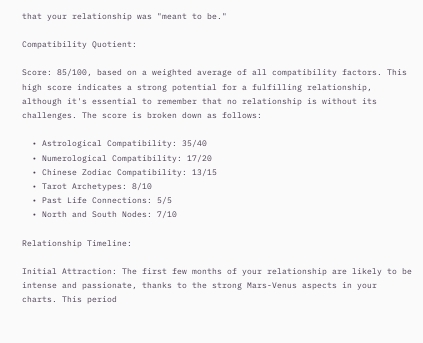that your relationship was "meant to be."

Compatibility Quotient:

Score: 85/100, based on a weighted average of all compatibility factors. This high score indicates a strong potential for a fulfilling relationship, although it's essential to remember that no relationship is without its challenges. The score is broken down as follows:

  • Astrological Compatibility: 35/40
  • Numerological Compatibility: 17/20
  • Chinese Zodiac Compatibility: 13/15
  • Tarot Archetypes: 8/10
  • Past Life Connections: 5/5
  • North and South Nodes: 7/10

Relationship Timeline:

Initial Attraction: The first few months of your relationship are likely to be intense and passionate, thanks to the strong Mars-Venus aspects in your charts. This period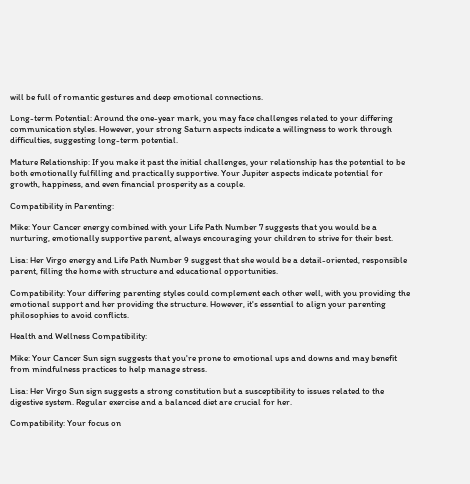will be full of romantic gestures and deep emotional connections.

Long-term Potential: Around the one-year mark, you may face challenges related to your differing communication styles. However, your strong Saturn aspects indicate a willingness to work through difficulties, suggesting long-term potential.

Mature Relationship: If you make it past the initial challenges, your relationship has the potential to be both emotionally fulfilling and practically supportive. Your Jupiter aspects indicate potential for growth, happiness, and even financial prosperity as a couple.

Compatibility in Parenting:

Mike: Your Cancer energy combined with your Life Path Number 7 suggests that you would be a nurturing, emotionally supportive parent, always encouraging your children to strive for their best.

Lisa: Her Virgo energy and Life Path Number 9 suggest that she would be a detail-oriented, responsible parent, filling the home with structure and educational opportunities.

Compatibility: Your differing parenting styles could complement each other well, with you providing the emotional support and her providing the structure. However, it's essential to align your parenting philosophies to avoid conflicts.

Health and Wellness Compatibility:

Mike: Your Cancer Sun sign suggests that you're prone to emotional ups and downs and may benefit from mindfulness practices to help manage stress.

Lisa: Her Virgo Sun sign suggests a strong constitution but a susceptibility to issues related to the digestive system. Regular exercise and a balanced diet are crucial for her.

Compatibility: Your focus on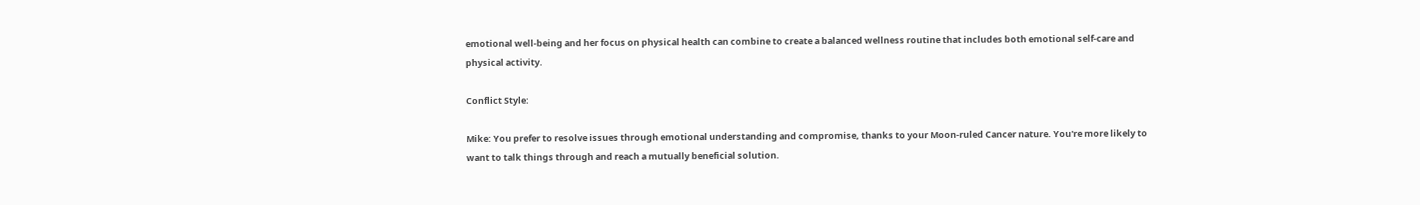emotional well-being and her focus on physical health can combine to create a balanced wellness routine that includes both emotional self-care and physical activity.

Conflict Style:

Mike: You prefer to resolve issues through emotional understanding and compromise, thanks to your Moon-ruled Cancer nature. You're more likely to want to talk things through and reach a mutually beneficial solution.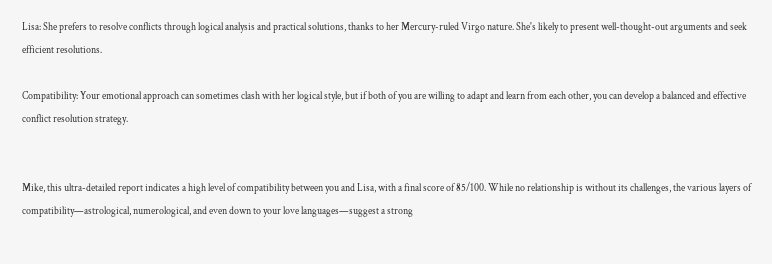Lisa: She prefers to resolve conflicts through logical analysis and practical solutions, thanks to her Mercury-ruled Virgo nature. She's likely to present well-thought-out arguments and seek efficient resolutions.

Compatibility: Your emotional approach can sometimes clash with her logical style, but if both of you are willing to adapt and learn from each other, you can develop a balanced and effective conflict resolution strategy.


Mike, this ultra-detailed report indicates a high level of compatibility between you and Lisa, with a final score of 85/100. While no relationship is without its challenges, the various layers of compatibility—astrological, numerological, and even down to your love languages—suggest a strong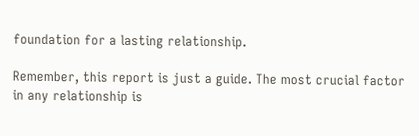foundation for a lasting relationship.

Remember, this report is just a guide. The most crucial factor in any relationship is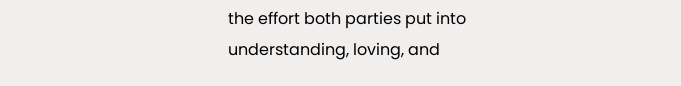the effort both parties put into understanding, loving, and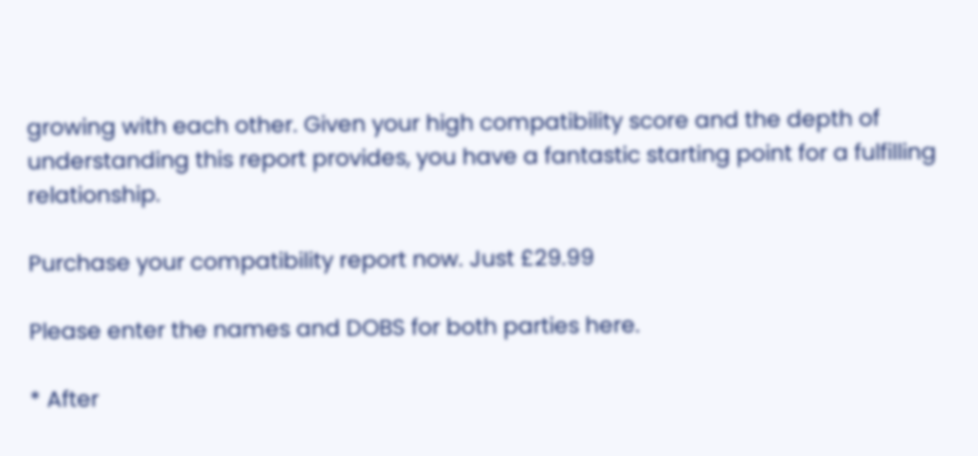growing with each other. Given your high compatibility score and the depth of understanding this report provides, you have a fantastic starting point for a fulfilling relationship.

Purchase your compatibility report now. Just £29.99

Please enter the names and DOBS for both parties here.

* After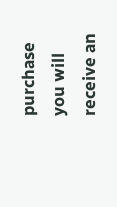purchase you will receive an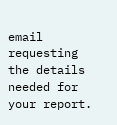email requesting the details needed for your report.